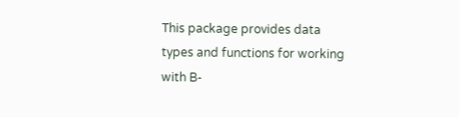This package provides data types and functions for working with B-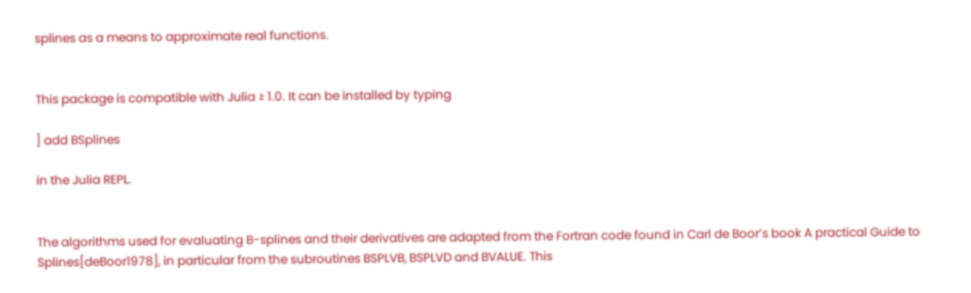splines as a means to approximate real functions.


This package is compatible with Julia ≥ 1.0. It can be installed by typing

] add BSplines

in the Julia REPL.


The algorithms used for evaluating B-splines and their derivatives are adapted from the Fortran code found in Carl de Boor’s book A practical Guide to Splines[deBoor1978], in particular from the subroutines BSPLVB, BSPLVD and BVALUE. This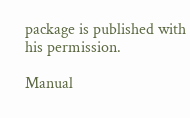package is published with his permission.

Manual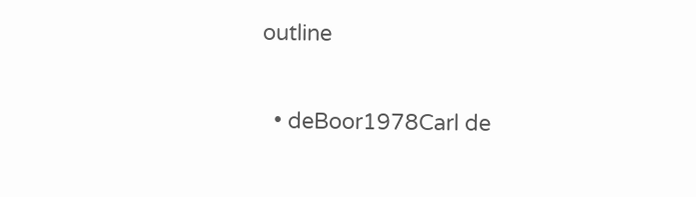outline

  • deBoor1978Carl de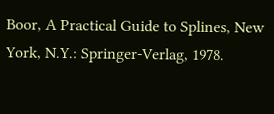Boor, A Practical Guide to Splines, New York, N.Y.: Springer-Verlag, 1978.